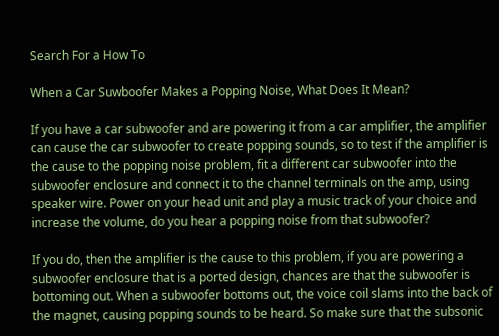Search For a How To

When a Car Suwboofer Makes a Popping Noise, What Does It Mean?

If you have a car subwoofer and are powering it from a car amplifier, the amplifier can cause the car subwoofer to create popping sounds, so to test if the amplifier is the cause to the popping noise problem, fit a different car subwoofer into the subwoofer enclosure and connect it to the channel terminals on the amp, using speaker wire. Power on your head unit and play a music track of your choice and increase the volume, do you hear a popping noise from that subwoofer?

If you do, then the amplifier is the cause to this problem, if you are powering a subwoofer enclosure that is a ported design, chances are that the subwoofer is bottoming out. When a subwoofer bottoms out, the voice coil slams into the back of the magnet, causing popping sounds to be heard. So make sure that the subsonic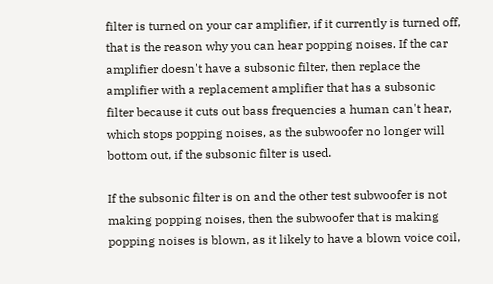filter is turned on your car amplifier, if it currently is turned off, that is the reason why you can hear popping noises. If the car amplifier doesn't have a subsonic filter, then replace the amplifier with a replacement amplifier that has a subsonic filter because it cuts out bass frequencies a human can't hear, which stops popping noises, as the subwoofer no longer will bottom out, if the subsonic filter is used.

If the subsonic filter is on and the other test subwoofer is not making popping noises, then the subwoofer that is making popping noises is blown, as it likely to have a blown voice coil,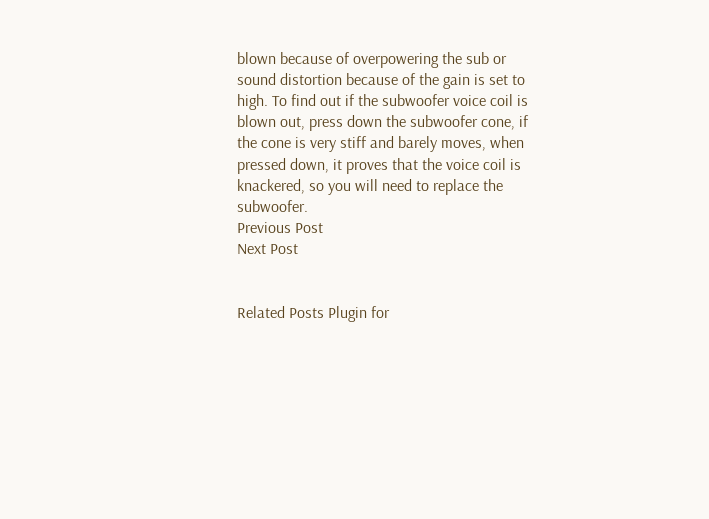blown because of overpowering the sub or sound distortion because of the gain is set to high. To find out if the subwoofer voice coil is blown out, press down the subwoofer cone, if the cone is very stiff and barely moves, when pressed down, it proves that the voice coil is knackered, so you will need to replace the subwoofer.
Previous Post
Next Post


Related Posts Plugin for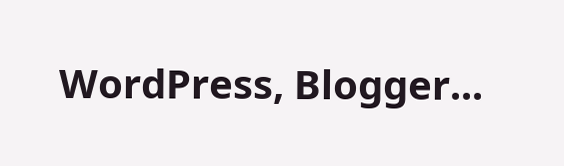WordPress, Blogger...